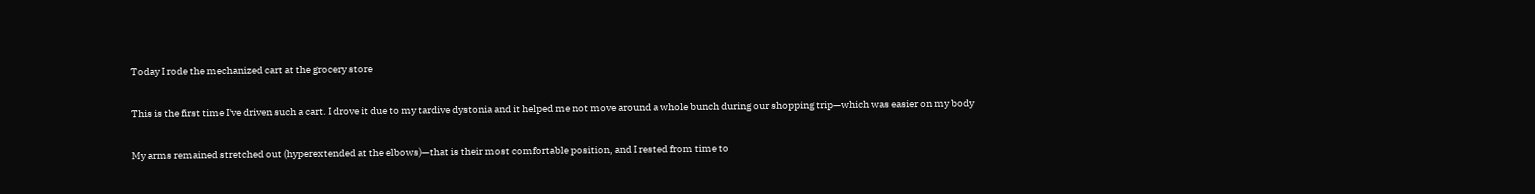Today I rode the mechanized cart at the grocery store

This is the first time I've driven such a cart. I drove it due to my tardive dystonia and it helped me not move around a whole bunch during our shopping trip—which was easier on my body

My arms remained stretched out (hyperextended at the elbows)—that is their most comfortable position, and I rested from time to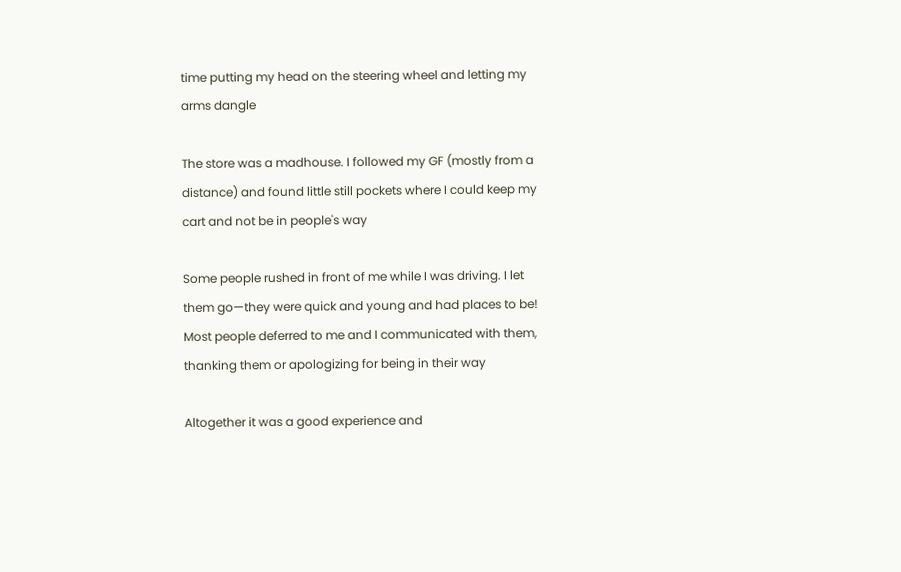time putting my head on the steering wheel and letting my arms dangle

The store was a madhouse. I followed my GF (mostly from a distance) and found little still pockets where I could keep my cart and not be in people's way

Some people rushed in front of me while I was driving. I let them go—they were quick and young and had places to be! Most people deferred to me and I communicated with them, thanking them or apologizing for being in their way

Altogether it was a good experience and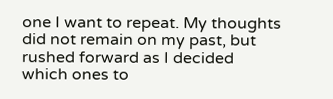one I want to repeat. My thoughts did not remain on my past, but rushed forward as I decided which ones to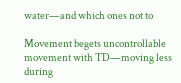water—and which ones not to

Movement begets uncontrollable movement with TD—moving less during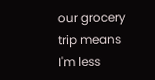our grocery trip means I'm less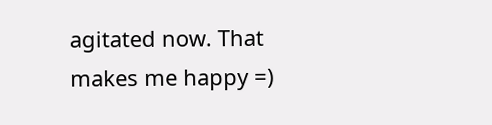agitated now. That makes me happy =)